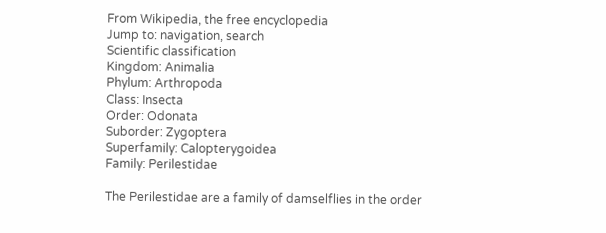From Wikipedia, the free encyclopedia
Jump to: navigation, search
Scientific classification
Kingdom: Animalia
Phylum: Arthropoda
Class: Insecta
Order: Odonata
Suborder: Zygoptera
Superfamily: Calopterygoidea
Family: Perilestidae

The Perilestidae are a family of damselflies in the order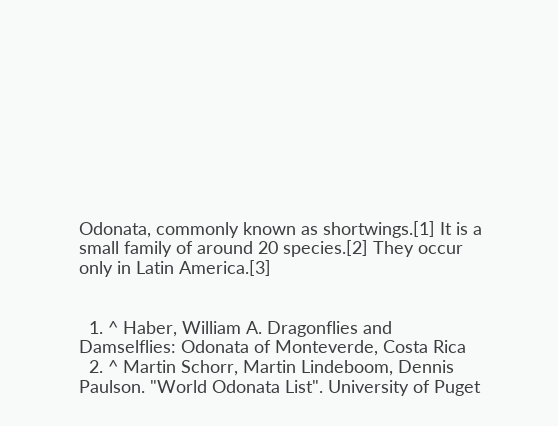Odonata, commonly known as shortwings.[1] It is a small family of around 20 species.[2] They occur only in Latin America.[3]


  1. ^ Haber, William A. Dragonflies and Damselflies: Odonata of Monteverde, Costa Rica
  2. ^ Martin Schorr, Martin Lindeboom, Dennis Paulson. "World Odonata List". University of Puget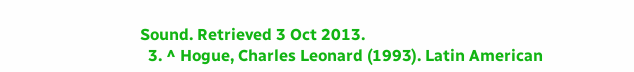Sound. Retrieved 3 Oct 2013.
  3. ^ Hogue, Charles Leonard (1993). Latin American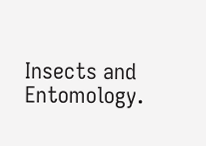Insects and Entomology.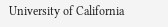University of California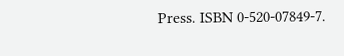Press. ISBN 0-520-07849-7.